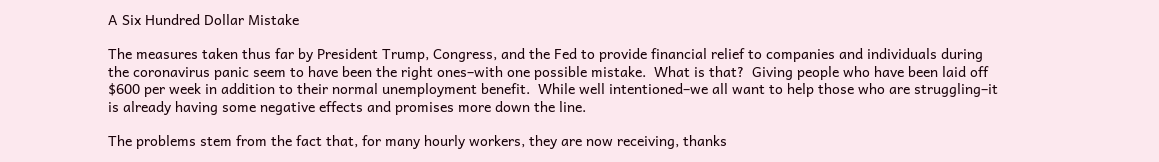A Six Hundred Dollar Mistake

The measures taken thus far by President Trump, Congress, and the Fed to provide financial relief to companies and individuals during the coronavirus panic seem to have been the right ones–with one possible mistake.  What is that?  Giving people who have been laid off $600 per week in addition to their normal unemployment benefit.  While well intentioned–we all want to help those who are struggling–it is already having some negative effects and promises more down the line.

The problems stem from the fact that, for many hourly workers, they are now receiving, thanks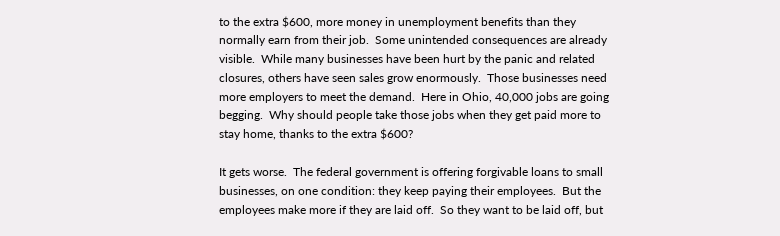to the extra $600, more money in unemployment benefits than they normally earn from their job.  Some unintended consequences are already visible.  While many businesses have been hurt by the panic and related closures, others have seen sales grow enormously.  Those businesses need more employers to meet the demand.  Here in Ohio, 40,000 jobs are going begging.  Why should people take those jobs when they get paid more to stay home, thanks to the extra $600?

It gets worse.  The federal government is offering forgivable loans to small businesses, on one condition: they keep paying their employees.  But the employees make more if they are laid off.  So they want to be laid off, but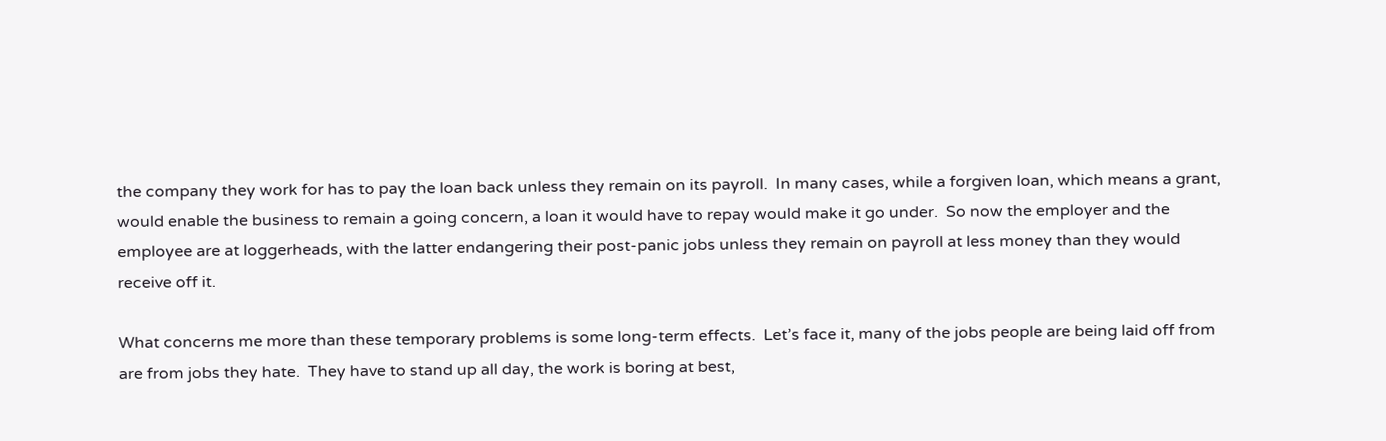the company they work for has to pay the loan back unless they remain on its payroll.  In many cases, while a forgiven loan, which means a grant, would enable the business to remain a going concern, a loan it would have to repay would make it go under.  So now the employer and the employee are at loggerheads, with the latter endangering their post-panic jobs unless they remain on payroll at less money than they would receive off it.

What concerns me more than these temporary problems is some long-term effects.  Let’s face it, many of the jobs people are being laid off from are from jobs they hate.  They have to stand up all day, the work is boring at best,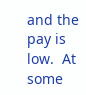and the pay is low.  At some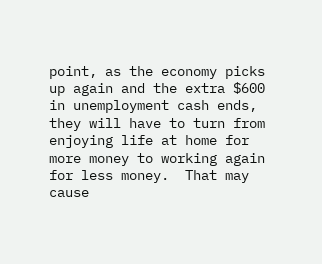point, as the economy picks up again and the extra $600 in unemployment cash ends, they will have to turn from enjoying life at home for more money to working again for less money.  That may cause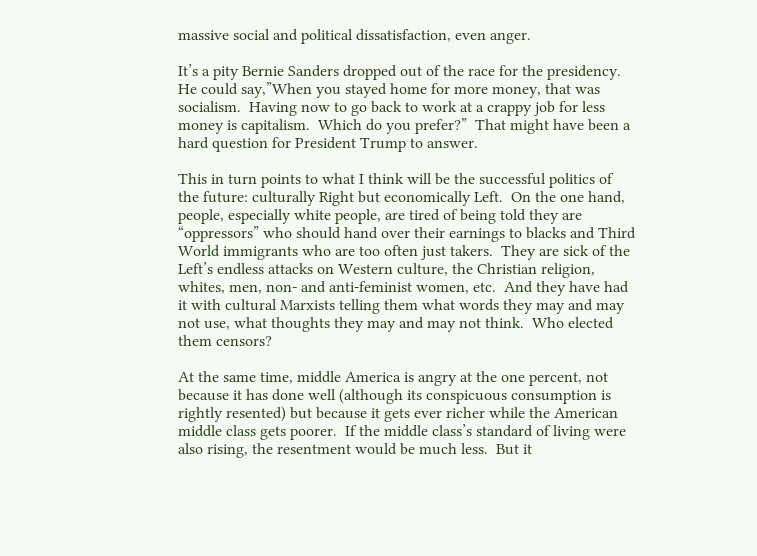massive social and political dissatisfaction, even anger.

It’s a pity Bernie Sanders dropped out of the race for the presidency.  He could say,”When you stayed home for more money, that was socialism.  Having now to go back to work at a crappy job for less money is capitalism.  Which do you prefer?”  That might have been a hard question for President Trump to answer.

This in turn points to what I think will be the successful politics of the future: culturally Right but economically Left.  On the one hand, people, especially white people, are tired of being told they are “oppressors” who should hand over their earnings to blacks and Third World immigrants who are too often just takers.  They are sick of the Left’s endless attacks on Western culture, the Christian religion, whites, men, non- and anti-feminist women, etc.  And they have had it with cultural Marxists telling them what words they may and may not use, what thoughts they may and may not think.  Who elected them censors?

At the same time, middle America is angry at the one percent, not because it has done well (although its conspicuous consumption is rightly resented) but because it gets ever richer while the American middle class gets poorer.  If the middle class’s standard of living were also rising, the resentment would be much less.  But it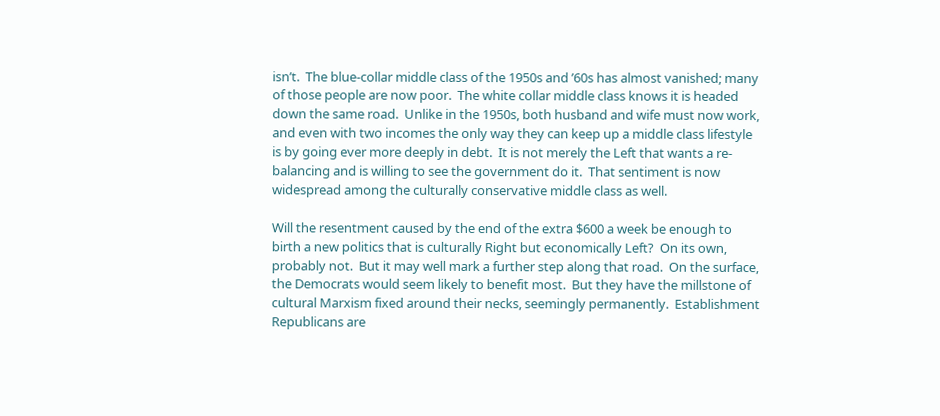isn’t.  The blue-collar middle class of the 1950s and ’60s has almost vanished; many of those people are now poor.  The white collar middle class knows it is headed down the same road.  Unlike in the 1950s, both husband and wife must now work, and even with two incomes the only way they can keep up a middle class lifestyle is by going ever more deeply in debt.  It is not merely the Left that wants a re-balancing and is willing to see the government do it.  That sentiment is now widespread among the culturally conservative middle class as well.

Will the resentment caused by the end of the extra $600 a week be enough to birth a new politics that is culturally Right but economically Left?  On its own, probably not.  But it may well mark a further step along that road.  On the surface, the Democrats would seem likely to benefit most.  But they have the millstone of cultural Marxism fixed around their necks, seemingly permanently.  Establishment Republicans are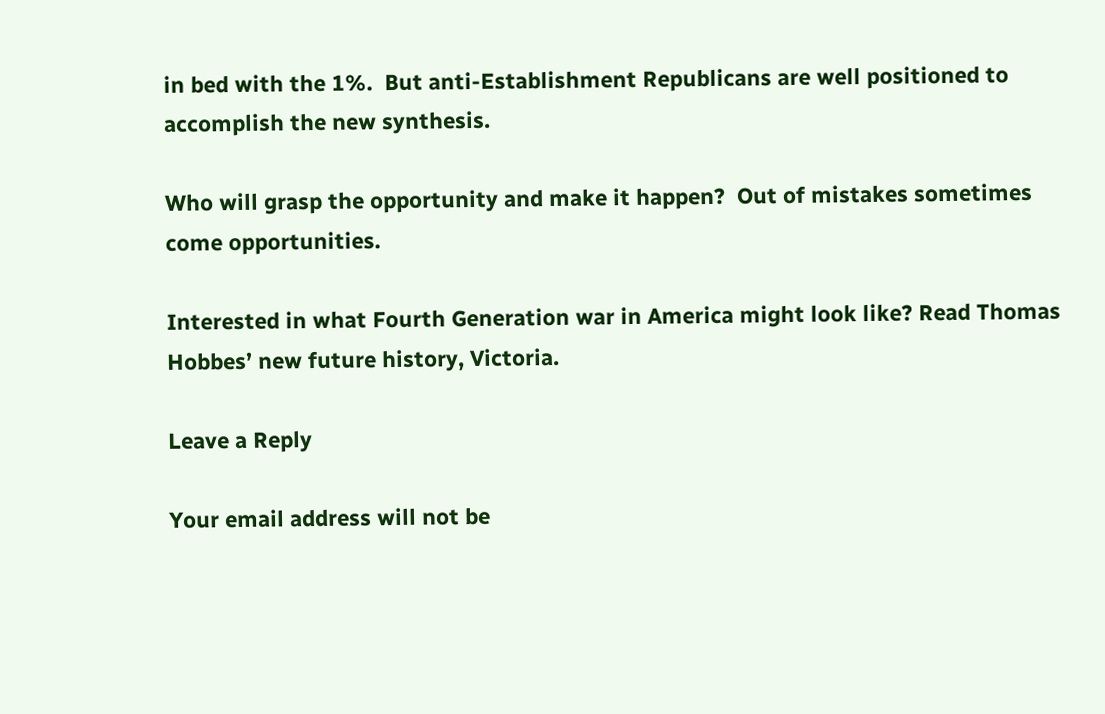in bed with the 1%.  But anti-Establishment Republicans are well positioned to accomplish the new synthesis.

Who will grasp the opportunity and make it happen?  Out of mistakes sometimes come opportunities.

Interested in what Fourth Generation war in America might look like? Read Thomas Hobbes’ new future history, Victoria.

Leave a Reply

Your email address will not be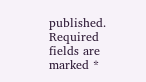published. Required fields are marked *